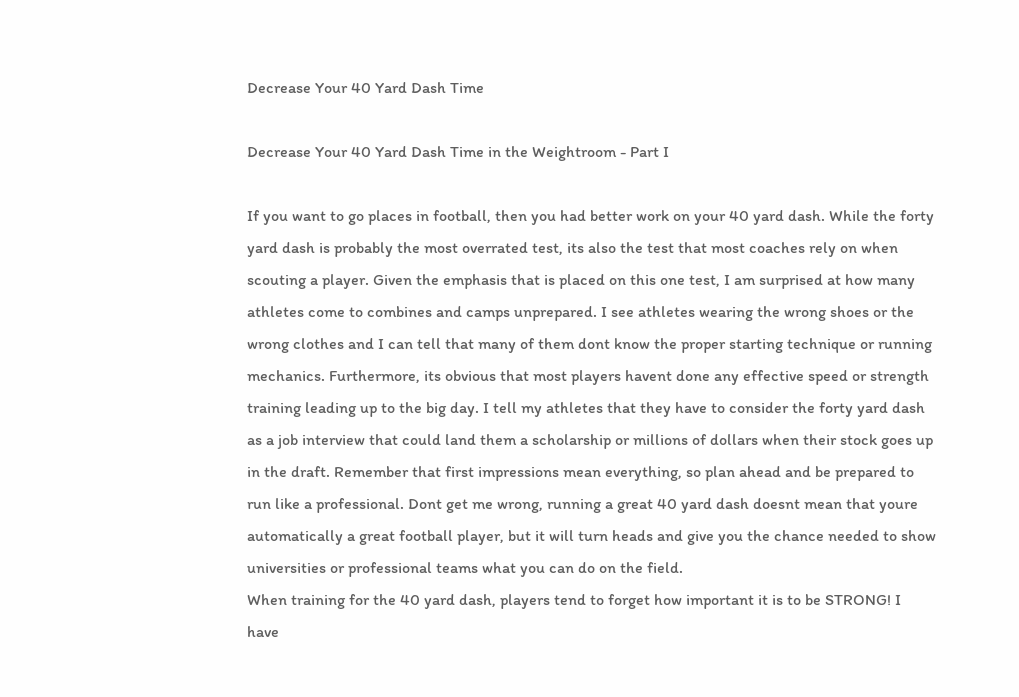Decrease Your 40 Yard Dash Time

Decrease Your 40 Yard Dash Time in the Weightroom - Part I

If you want to go places in football, then you had better work on your 40 yard dash. While the forty yard dash is probably the most overrated test, its also the test that most coaches rely on when scouting a player. Given the emphasis that is placed on this one test, I am surprised at how many athletes come to combines and camps unprepared. I see athletes wearing the wrong shoes or the wrong clothes and I can tell that many of them dont know the proper starting technique or running mechanics. Furthermore, its obvious that most players havent done any effective speed or strength training leading up to the big day. I tell my athletes that they have to consider the forty yard dash as a job interview that could land them a scholarship or millions of dollars when their stock goes up in the draft. Remember that first impressions mean everything, so plan ahead and be prepared to run like a professional. Dont get me wrong, running a great 40 yard dash doesnt mean that youre automatically a great football player, but it will turn heads and give you the chance needed to show universities or professional teams what you can do on the field.
When training for the 40 yard dash, players tend to forget how important it is to be STRONG! I have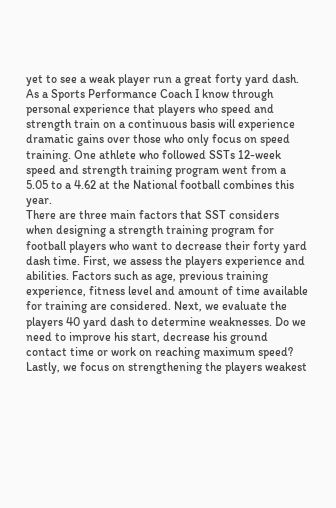yet to see a weak player run a great forty yard dash. As a Sports Performance Coach I know through personal experience that players who speed and strength train on a continuous basis will experience dramatic gains over those who only focus on speed training. One athlete who followed SSTs 12-week speed and strength training program went from a 5.05 to a 4.62 at the National football combines this year.
There are three main factors that SST considers when designing a strength training program for football players who want to decrease their forty yard dash time. First, we assess the players experience and abilities. Factors such as age, previous training experience, fitness level and amount of time available for training are considered. Next, we evaluate the players 40 yard dash to determine weaknesses. Do we need to improve his start, decrease his ground contact time or work on reaching maximum speed? Lastly, we focus on strengthening the players weakest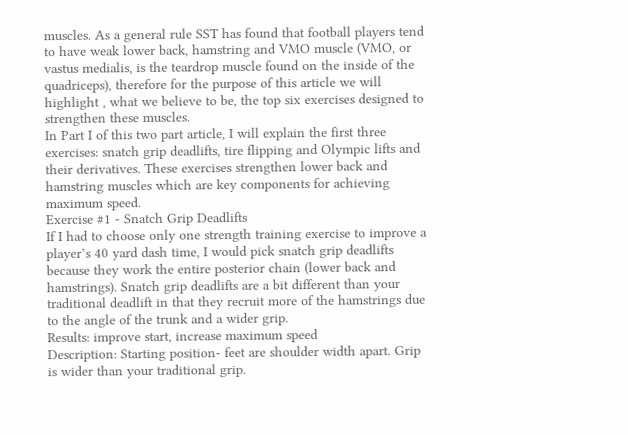muscles. As a general rule SST has found that football players tend to have weak lower back, hamstring and VMO muscle (VMO, or vastus medialis, is the teardrop muscle found on the inside of the quadriceps), therefore for the purpose of this article we will highlight , what we believe to be, the top six exercises designed to strengthen these muscles.
In Part I of this two part article, I will explain the first three exercises: snatch grip deadlifts, tire flipping and Olympic lifts and their derivatives. These exercises strengthen lower back and hamstring muscles which are key components for achieving maximum speed.
Exercise #1 - Snatch Grip Deadlifts
If I had to choose only one strength training exercise to improve a player’s 40 yard dash time, I would pick snatch grip deadlifts because they work the entire posterior chain (lower back and hamstrings). Snatch grip deadlifts are a bit different than your traditional deadlift in that they recruit more of the hamstrings due to the angle of the trunk and a wider grip.
Results: improve start, increase maximum speed
Description: Starting position- feet are shoulder width apart. Grip is wider than your traditional grip.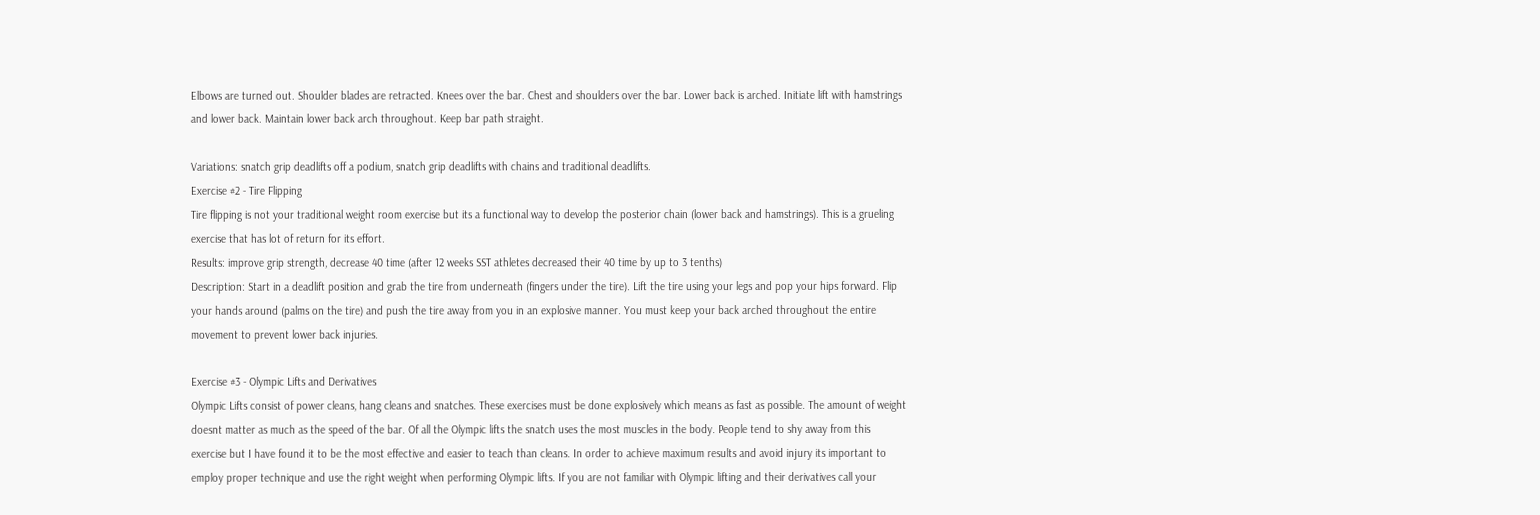Elbows are turned out. Shoulder blades are retracted. Knees over the bar. Chest and shoulders over the bar. Lower back is arched. Initiate lift with hamstrings and lower back. Maintain lower back arch throughout. Keep bar path straight.

Variations: snatch grip deadlifts off a podium, snatch grip deadlifts with chains and traditional deadlifts.
Exercise #2 - Tire Flipping
Tire flipping is not your traditional weight room exercise but its a functional way to develop the posterior chain (lower back and hamstrings). This is a grueling exercise that has lot of return for its effort.
Results: improve grip strength, decrease 40 time (after 12 weeks SST athletes decreased their 40 time by up to 3 tenths)
Description: Start in a deadlift position and grab the tire from underneath (fingers under the tire). Lift the tire using your legs and pop your hips forward. Flip your hands around (palms on the tire) and push the tire away from you in an explosive manner. You must keep your back arched throughout the entire movement to prevent lower back injuries.

Exercise #3 - Olympic Lifts and Derivatives
Olympic Lifts consist of power cleans, hang cleans and snatches. These exercises must be done explosively which means as fast as possible. The amount of weight doesnt matter as much as the speed of the bar. Of all the Olympic lifts the snatch uses the most muscles in the body. People tend to shy away from this exercise but I have found it to be the most effective and easier to teach than cleans. In order to achieve maximum results and avoid injury its important to employ proper technique and use the right weight when performing Olympic lifts. If you are not familiar with Olympic lifting and their derivatives call your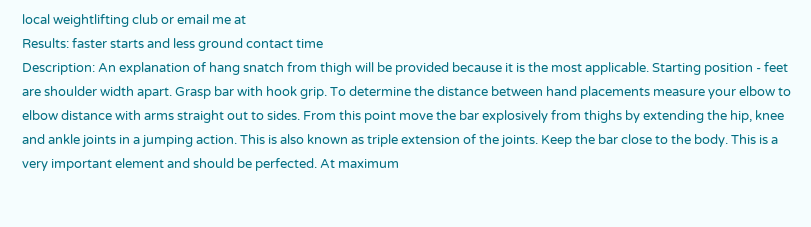local weightlifting club or email me at
Results: faster starts and less ground contact time
Description: An explanation of hang snatch from thigh will be provided because it is the most applicable. Starting position - feet are shoulder width apart. Grasp bar with hook grip. To determine the distance between hand placements measure your elbow to elbow distance with arms straight out to sides. From this point move the bar explosively from thighs by extending the hip, knee and ankle joints in a jumping action. This is also known as triple extension of the joints. Keep the bar close to the body. This is a very important element and should be perfected. At maximum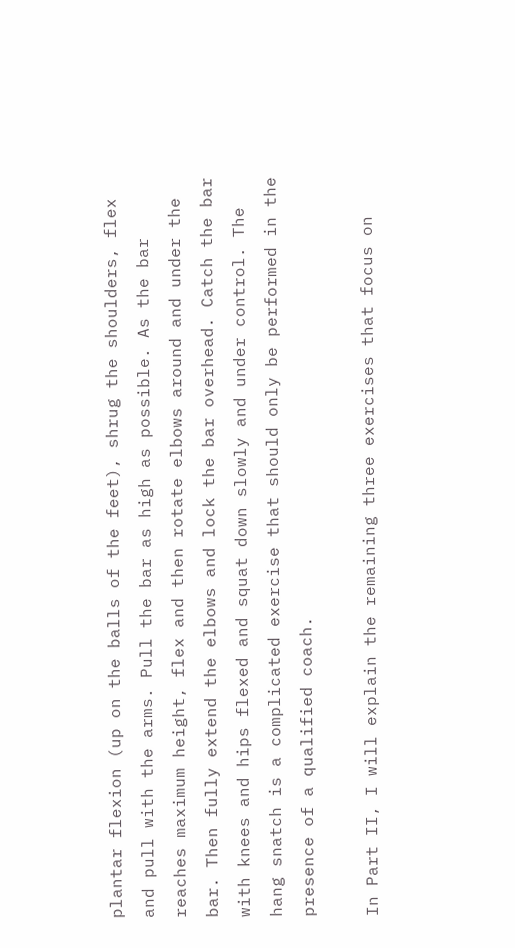plantar flexion (up on the balls of the feet), shrug the shoulders, flex and pull with the arms. Pull the bar as high as possible. As the bar reaches maximum height, flex and then rotate elbows around and under the bar. Then fully extend the elbows and lock the bar overhead. Catch the bar with knees and hips flexed and squat down slowly and under control. The hang snatch is a complicated exercise that should only be performed in the presence of a qualified coach.

In Part II, I will explain the remaining three exercises that focus on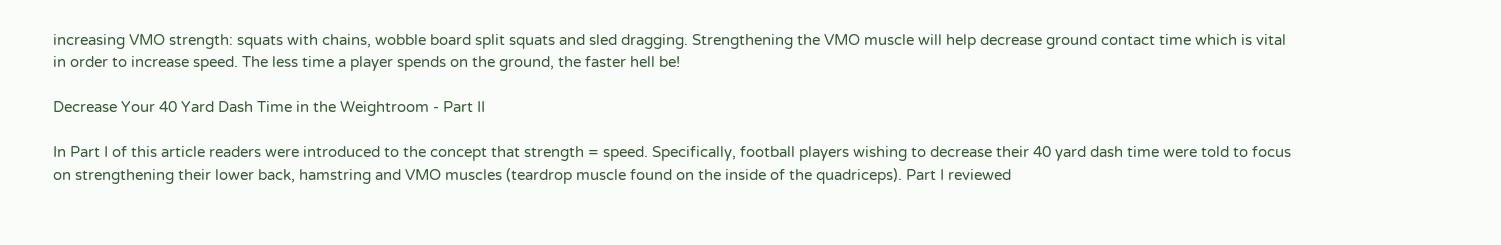increasing VMO strength: squats with chains, wobble board split squats and sled dragging. Strengthening the VMO muscle will help decrease ground contact time which is vital in order to increase speed. The less time a player spends on the ground, the faster hell be!

Decrease Your 40 Yard Dash Time in the Weightroom - Part II

In Part I of this article readers were introduced to the concept that strength = speed. Specifically, football players wishing to decrease their 40 yard dash time were told to focus on strengthening their lower back, hamstring and VMO muscles (teardrop muscle found on the inside of the quadriceps). Part I reviewed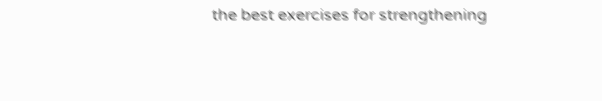the best exercises for strengthening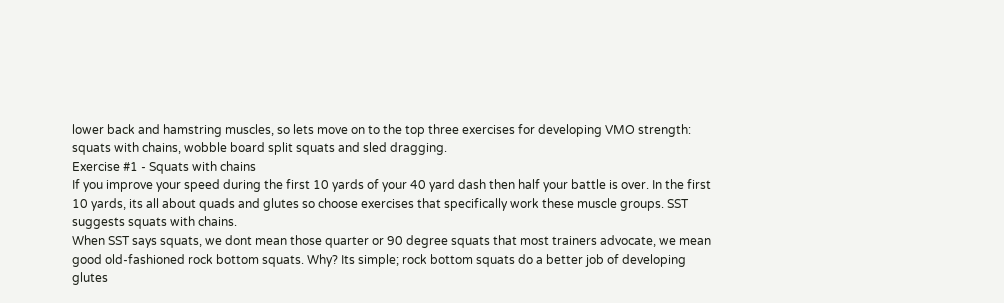lower back and hamstring muscles, so lets move on to the top three exercises for developing VMO strength: squats with chains, wobble board split squats and sled dragging.
Exercise #1 - Squats with chains
If you improve your speed during the first 10 yards of your 40 yard dash then half your battle is over. In the first 10 yards, its all about quads and glutes so choose exercises that specifically work these muscle groups. SST suggests squats with chains.
When SST says squats, we dont mean those quarter or 90 degree squats that most trainers advocate, we mean good old-fashioned rock bottom squats. Why? Its simple; rock bottom squats do a better job of developing glutes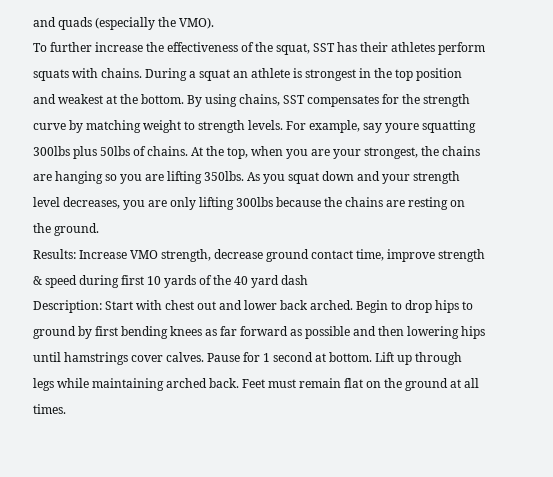and quads (especially the VMO).
To further increase the effectiveness of the squat, SST has their athletes perform squats with chains. During a squat an athlete is strongest in the top position and weakest at the bottom. By using chains, SST compensates for the strength curve by matching weight to strength levels. For example, say youre squatting 300lbs plus 50lbs of chains. At the top, when you are your strongest, the chains are hanging so you are lifting 350lbs. As you squat down and your strength level decreases, you are only lifting 300lbs because the chains are resting on the ground.
Results: Increase VMO strength, decrease ground contact time, improve strength & speed during first 10 yards of the 40 yard dash
Description: Start with chest out and lower back arched. Begin to drop hips to ground by first bending knees as far forward as possible and then lowering hips until hamstrings cover calves. Pause for 1 second at bottom. Lift up through legs while maintaining arched back. Feet must remain flat on the ground at all times.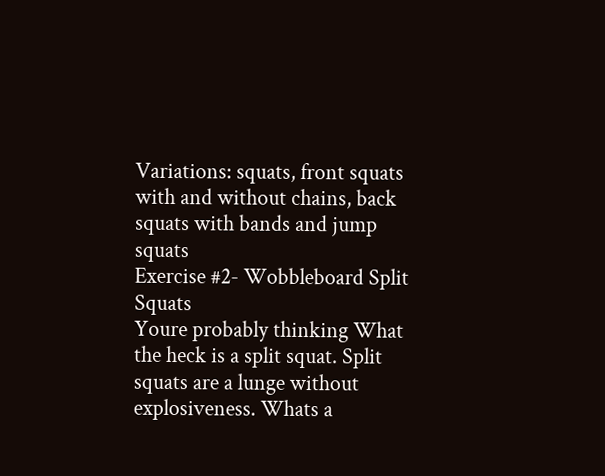Variations: squats, front squats with and without chains, back squats with bands and jump squats
Exercise #2- Wobbleboard Split Squats
Youre probably thinking What the heck is a split squat. Split squats are a lunge without explosiveness. Whats a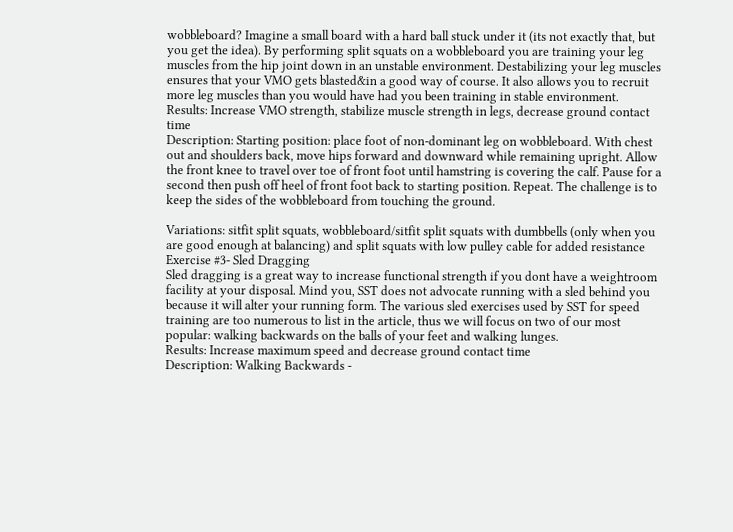wobbleboard? Imagine a small board with a hard ball stuck under it (its not exactly that, but you get the idea). By performing split squats on a wobbleboard you are training your leg muscles from the hip joint down in an unstable environment. Destabilizing your leg muscles ensures that your VMO gets blasted&in a good way of course. It also allows you to recruit more leg muscles than you would have had you been training in stable environment.
Results: Increase VMO strength, stabilize muscle strength in legs, decrease ground contact time
Description: Starting position: place foot of non-dominant leg on wobbleboard. With chest out and shoulders back, move hips forward and downward while remaining upright. Allow the front knee to travel over toe of front foot until hamstring is covering the calf. Pause for a second then push off heel of front foot back to starting position. Repeat. The challenge is to keep the sides of the wobbleboard from touching the ground.

Variations: sitfit split squats, wobbleboard/sitfit split squats with dumbbells (only when you are good enough at balancing) and split squats with low pulley cable for added resistance
Exercise #3- Sled Dragging
Sled dragging is a great way to increase functional strength if you dont have a weightroom facility at your disposal. Mind you, SST does not advocate running with a sled behind you because it will alter your running form. The various sled exercises used by SST for speed training are too numerous to list in the article, thus we will focus on two of our most popular: walking backwards on the balls of your feet and walking lunges.
Results: Increase maximum speed and decrease ground contact time
Description: Walking Backwards -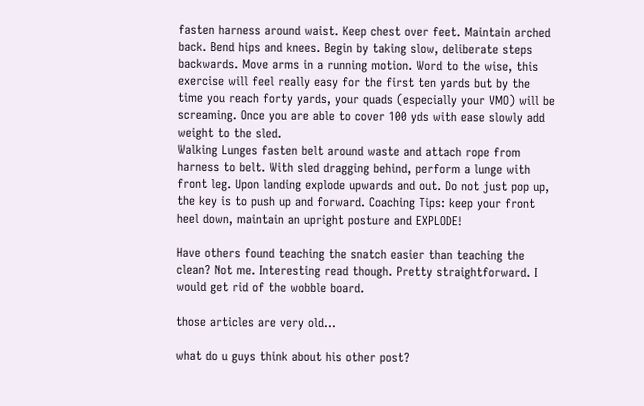fasten harness around waist. Keep chest over feet. Maintain arched back. Bend hips and knees. Begin by taking slow, deliberate steps backwards. Move arms in a running motion. Word to the wise, this exercise will feel really easy for the first ten yards but by the time you reach forty yards, your quads (especially your VMO) will be screaming. Once you are able to cover 100 yds with ease slowly add weight to the sled.
Walking Lunges fasten belt around waste and attach rope from harness to belt. With sled dragging behind, perform a lunge with front leg. Upon landing explode upwards and out. Do not just pop up, the key is to push up and forward. Coaching Tips: keep your front heel down, maintain an upright posture and EXPLODE!

Have others found teaching the snatch easier than teaching the clean? Not me. Interesting read though. Pretty straightforward. I would get rid of the wobble board.

those articles are very old…

what do u guys think about his other post?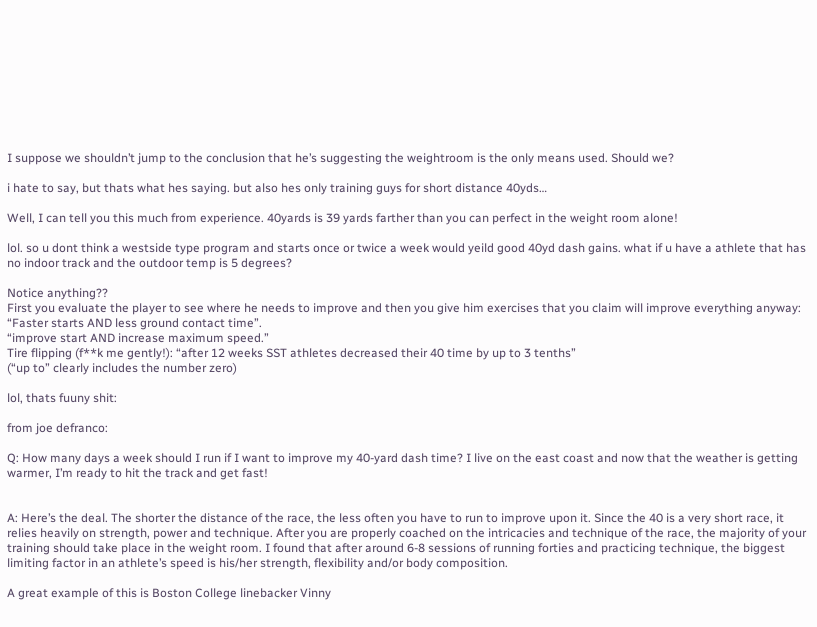I suppose we shouldn’t jump to the conclusion that he’s suggesting the weightroom is the only means used. Should we?

i hate to say, but thats what hes saying. but also hes only training guys for short distance 40yds…

Well, I can tell you this much from experience. 40yards is 39 yards farther than you can perfect in the weight room alone!

lol. so u dont think a westside type program and starts once or twice a week would yeild good 40yd dash gains. what if u have a athlete that has no indoor track and the outdoor temp is 5 degrees?

Notice anything??
First you evaluate the player to see where he needs to improve and then you give him exercises that you claim will improve everything anyway:
“Faster starts AND less ground contact time”.
“improve start AND increase maximum speed.”
Tire flipping (f**k me gently!): “after 12 weeks SST athletes decreased their 40 time by up to 3 tenths”
(“up to” clearly includes the number zero)

lol, thats fuuny shit:

from joe defranco:

Q: How many days a week should I run if I want to improve my 40-yard dash time? I live on the east coast and now that the weather is getting warmer, I’m ready to hit the track and get fast!


A: Here’s the deal. The shorter the distance of the race, the less often you have to run to improve upon it. Since the 40 is a very short race, it relies heavily on strength, power and technique. After you are properly coached on the intricacies and technique of the race, the majority of your training should take place in the weight room. I found that after around 6-8 sessions of running forties and practicing technique, the biggest limiting factor in an athlete’s speed is his/her strength, flexibility and/or body composition.

A great example of this is Boston College linebacker Vinny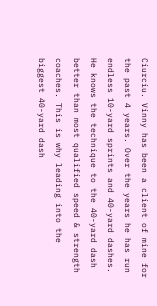Ciurciu. Vinny has been a client of mine for the past 4 years. Over the years he has run endless 10-yard sprints and 40-yard dashes. He knows the technique to the 40-yard dash better than most qualified speed & strength coaches. This is why leading into the biggest 40-yard dash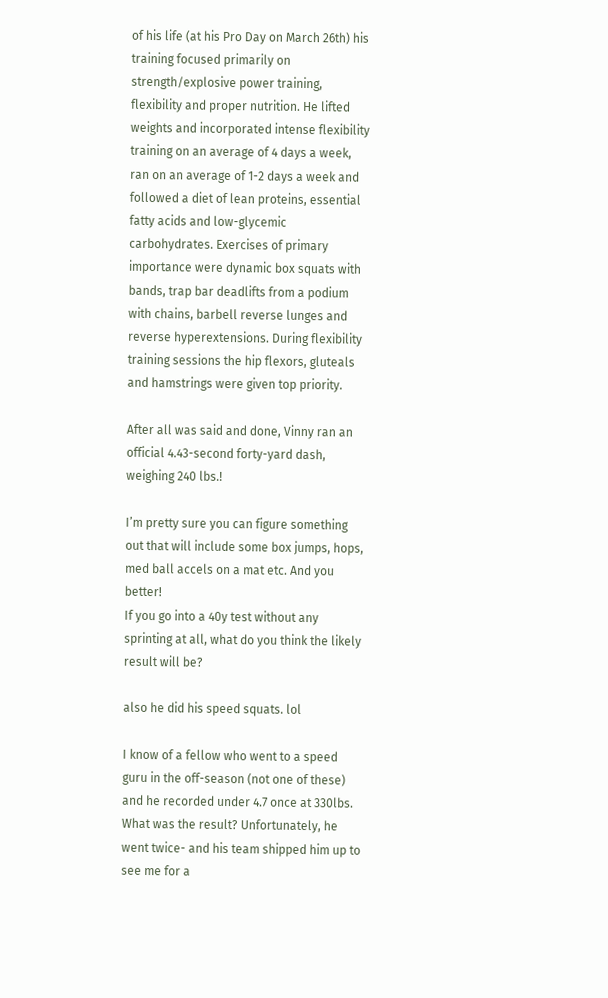of his life (at his Pro Day on March 26th) his training focused primarily on strength/explosive power training, flexibility and proper nutrition. He lifted weights and incorporated intense flexibility training on an average of 4 days a week, ran on an average of 1-2 days a week and followed a diet of lean proteins, essential fatty acids and low-glycemic carbohydrates. Exercises of primary importance were dynamic box squats with bands, trap bar deadlifts from a podium with chains, barbell reverse lunges and reverse hyperextensions. During flexibility training sessions the hip flexors, gluteals and hamstrings were given top priority.

After all was said and done, Vinny ran an official 4.43-second forty-yard dash, weighing 240 lbs.!

I’m pretty sure you can figure something out that will include some box jumps, hops, med ball accels on a mat etc. And you better!
If you go into a 40y test without any sprinting at all, what do you think the likely result will be?

also he did his speed squats. lol

I know of a fellow who went to a speed guru in the off-season (not one of these) and he recorded under 4.7 once at 330lbs. What was the result? Unfortunately, he went twice- and his team shipped him up to see me for a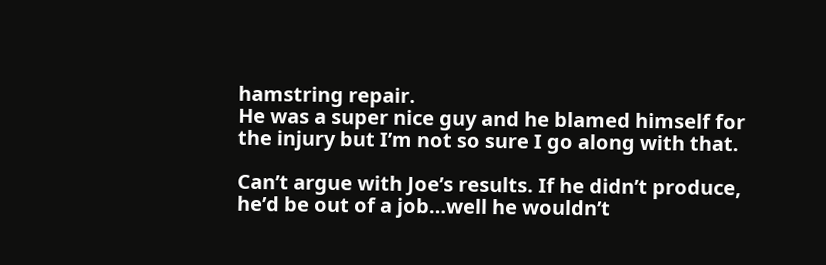hamstring repair.
He was a super nice guy and he blamed himself for the injury but I’m not so sure I go along with that.

Can’t argue with Joe’s results. If he didn’t produce, he’d be out of a job…well he wouldn’t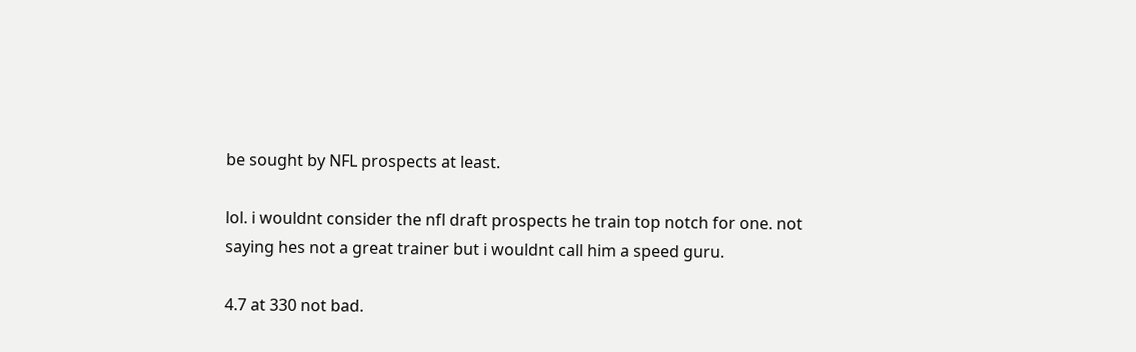be sought by NFL prospects at least.

lol. i wouldnt consider the nfl draft prospects he train top notch for one. not saying hes not a great trainer but i wouldnt call him a speed guru.

4.7 at 330 not bad.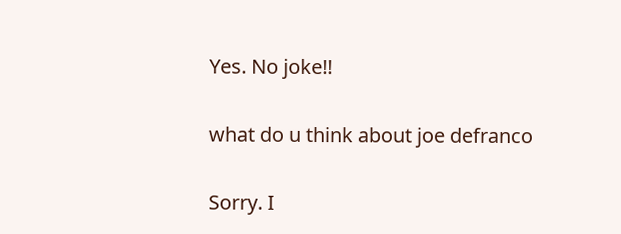Yes. No joke!!

what do u think about joe defranco

Sorry. I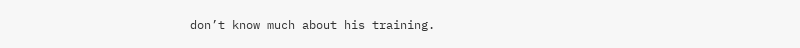don’t know much about his training.